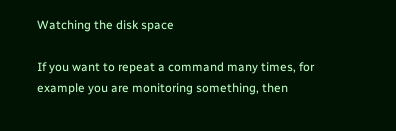Watching the disk space

If you want to repeat a command many times, for example you are monitoring something, then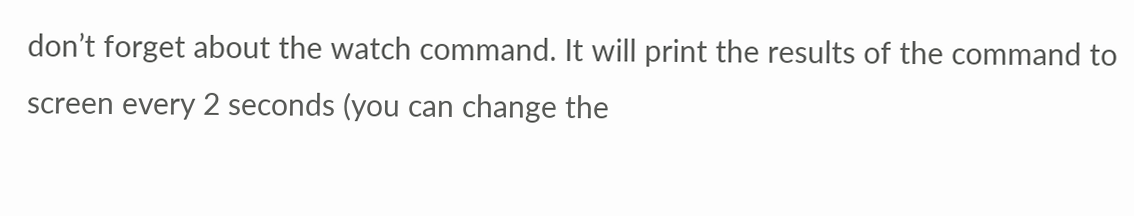don’t forget about the watch command. It will print the results of the command to screen every 2 seconds (you can change the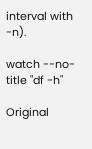interval with -n).

watch --no-title "df -h"

Original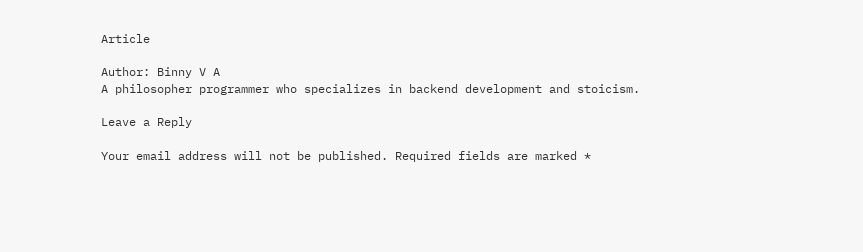Article

Author: Binny V A
A philosopher programmer who specializes in backend development and stoicism.

Leave a Reply

Your email address will not be published. Required fields are marked *